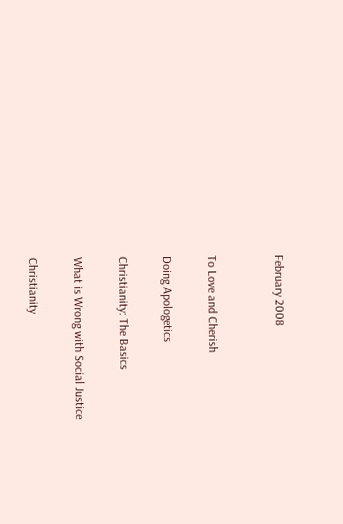February 2008


To Love and Cherish

Doing Apologetics

Christianity: The Basics

What is Wrong with Social Justice

Christianity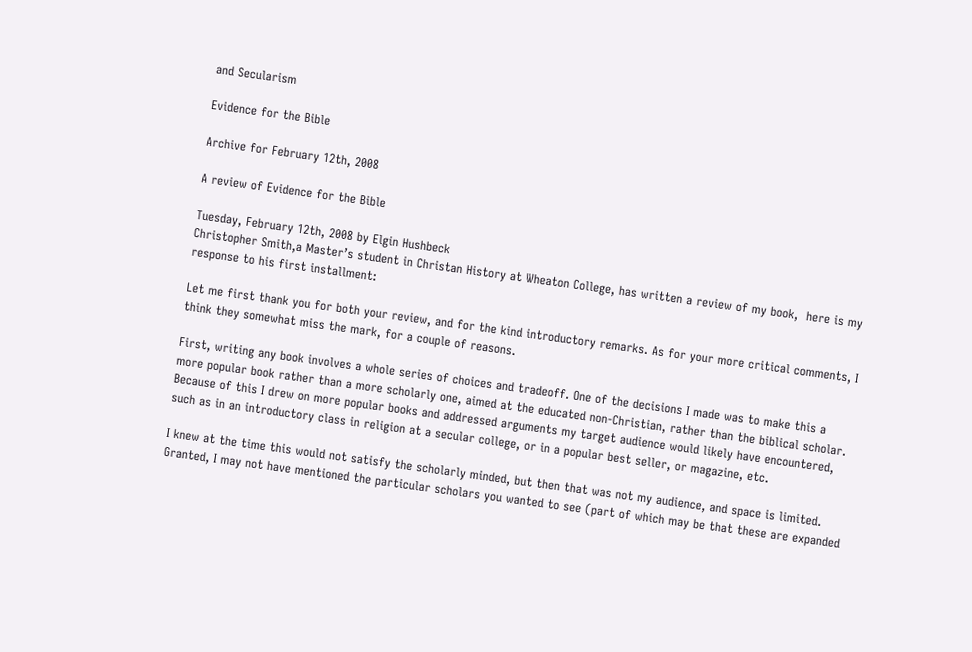and Secularism

Evidence for the Bible

Archive for February 12th, 2008

A review of Evidence for the Bible

Tuesday, February 12th, 2008 by Elgin Hushbeck
Christopher Smith,a Master’s student in Christan History at Wheaton College, has written a review of my book,  here is my response to his first installment:

Let me first thank you for both your review, and for the kind introductory remarks. As for your more critical comments, I think they somewhat miss the mark, for a couple of reasons.

First, writing any book involves a whole series of choices and tradeoff. One of the decisions I made was to make this a more popular book rather than a more scholarly one, aimed at the educated non-Christian, rather than the biblical scholar. Because of this I drew on more popular books and addressed arguments my target audience would likely have encountered, such as in an introductory class in religion at a secular college, or in a popular best seller, or magazine, etc.

I knew at the time this would not satisfy the scholarly minded, but then that was not my audience, and space is limited. Granted, I may not have mentioned the particular scholars you wanted to see (part of which may be that these are expanded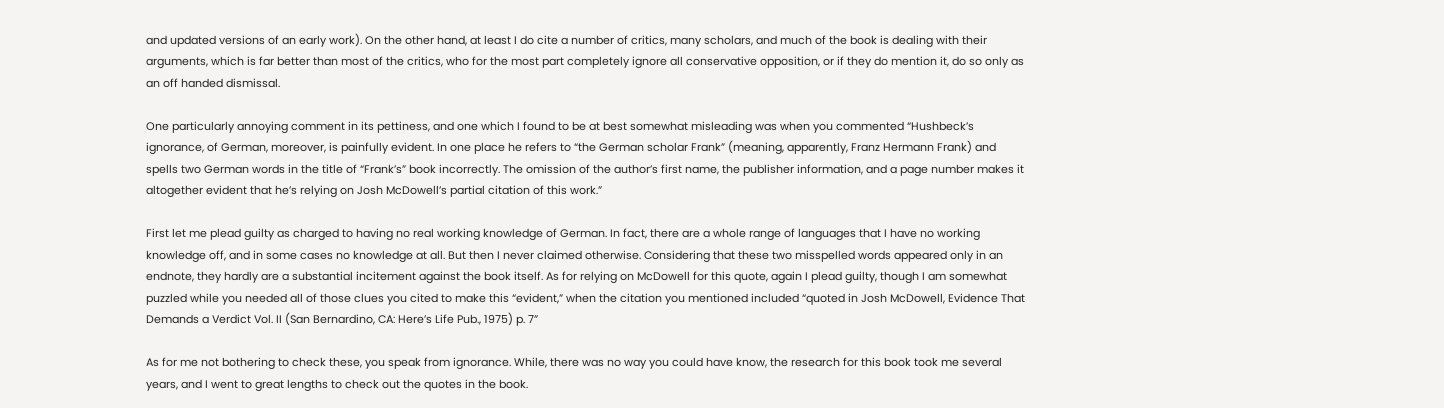and updated versions of an early work). On the other hand, at least I do cite a number of critics, many scholars, and much of the book is dealing with their arguments, which is far better than most of the critics, who for the most part completely ignore all conservative opposition, or if they do mention it, do so only as an off handed dismissal.

One particularly annoying comment in its pettiness, and one which I found to be at best somewhat misleading was when you commented “Hushbeck’s ignorance, of German, moreover, is painfully evident. In one place he refers to “the German scholar Frank” (meaning, apparently, Franz Hermann Frank) and spells two German words in the title of “Frank’s” book incorrectly. The omission of the author’s first name, the publisher information, and a page number makes it altogether evident that he’s relying on Josh McDowell’s partial citation of this work.”

First let me plead guilty as charged to having no real working knowledge of German. In fact, there are a whole range of languages that I have no working knowledge off, and in some cases no knowledge at all. But then I never claimed otherwise. Considering that these two misspelled words appeared only in an endnote, they hardly are a substantial incitement against the book itself. As for relying on McDowell for this quote, again I plead guilty, though I am somewhat puzzled while you needed all of those clues you cited to make this “evident,” when the citation you mentioned included “quoted in Josh McDowell, Evidence That Demands a Verdict Vol. II (San Bernardino, CA: Here’s Life Pub., 1975) p. 7”

As for me not bothering to check these, you speak from ignorance. While, there was no way you could have know, the research for this book took me several years, and I went to great lengths to check out the quotes in the book.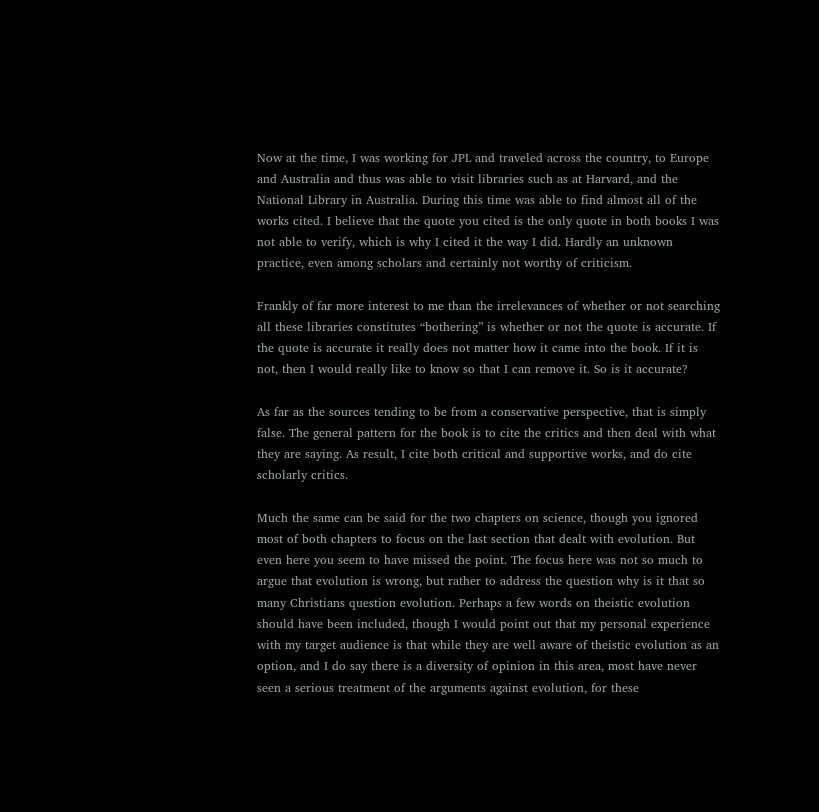Now at the time, I was working for JPL and traveled across the country, to Europe and Australia and thus was able to visit libraries such as at Harvard, and the National Library in Australia. During this time was able to find almost all of the works cited. I believe that the quote you cited is the only quote in both books I was not able to verify, which is why I cited it the way I did. Hardly an unknown practice, even among scholars and certainly not worthy of criticism.

Frankly of far more interest to me than the irrelevances of whether or not searching all these libraries constitutes “bothering” is whether or not the quote is accurate. If the quote is accurate it really does not matter how it came into the book. If it is not, then I would really like to know so that I can remove it. So is it accurate?

As far as the sources tending to be from a conservative perspective, that is simply false. The general pattern for the book is to cite the critics and then deal with what they are saying. As result, I cite both critical and supportive works, and do cite scholarly critics.

Much the same can be said for the two chapters on science, though you ignored most of both chapters to focus on the last section that dealt with evolution. But even here you seem to have missed the point. The focus here was not so much to argue that evolution is wrong, but rather to address the question why is it that so many Christians question evolution. Perhaps a few words on theistic evolution should have been included, though I would point out that my personal experience with my target audience is that while they are well aware of theistic evolution as an option, and I do say there is a diversity of opinion in this area, most have never seen a serious treatment of the arguments against evolution, for these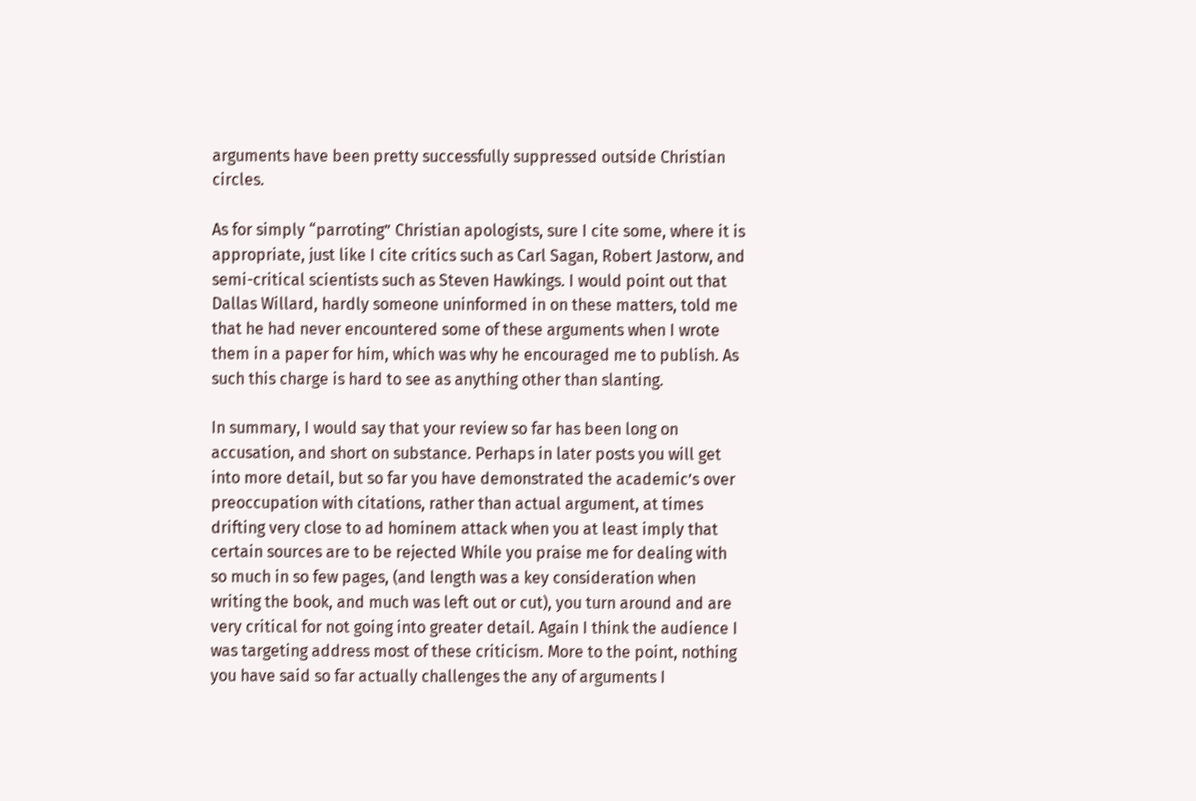arguments have been pretty successfully suppressed outside Christian circles.

As for simply “parroting” Christian apologists, sure I cite some, where it is appropriate, just like I cite critics such as Carl Sagan, Robert Jastorw, and semi-critical scientists such as Steven Hawkings. I would point out that Dallas Willard, hardly someone uninformed in on these matters, told me that he had never encountered some of these arguments when I wrote them in a paper for him, which was why he encouraged me to publish. As such this charge is hard to see as anything other than slanting.

In summary, I would say that your review so far has been long on accusation, and short on substance. Perhaps in later posts you will get into more detail, but so far you have demonstrated the academic’s over preoccupation with citations, rather than actual argument, at times drifting very close to ad hominem attack when you at least imply that certain sources are to be rejected While you praise me for dealing with so much in so few pages, (and length was a key consideration when writing the book, and much was left out or cut), you turn around and are very critical for not going into greater detail. Again I think the audience I was targeting address most of these criticism. More to the point, nothing you have said so far actually challenges the any of arguments I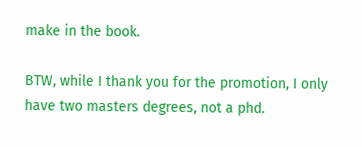make in the book.

BTW, while I thank you for the promotion, I only have two masters degrees, not a phd.